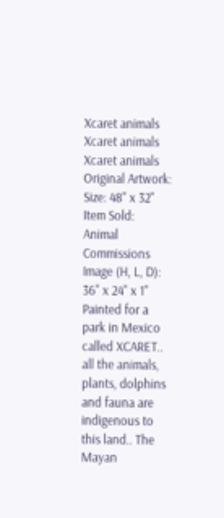Xcaret animals
Xcaret animals
Xcaret animals
Original Artwork:
Size: 48" x 32"
Item Sold:
Animal Commissions
Image (H, L, D): 36" x 24" x 1"
Painted for a park in Mexico called XCARET.. all the animals, plants, dolphins and fauna are indigenous to this land.. The Mayan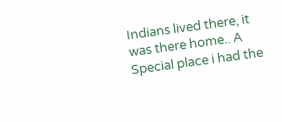Indians lived there, it was there home.. A Special place i had the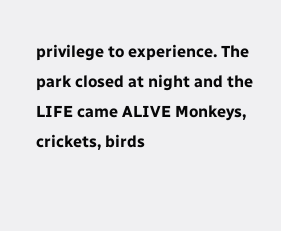privilege to experience. The park closed at night and the LIFE came ALIVE Monkeys, crickets, birds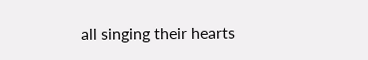all singing their hearts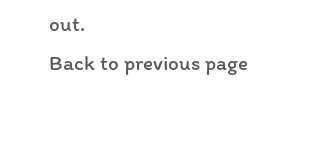out.
Back to previous page